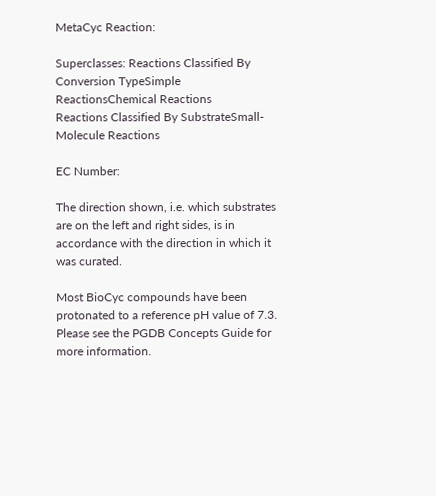MetaCyc Reaction:

Superclasses: Reactions Classified By Conversion TypeSimple ReactionsChemical Reactions
Reactions Classified By SubstrateSmall-Molecule Reactions

EC Number:

The direction shown, i.e. which substrates are on the left and right sides, is in accordance with the direction in which it was curated.

Most BioCyc compounds have been protonated to a reference pH value of 7.3. Please see the PGDB Concepts Guide for more information.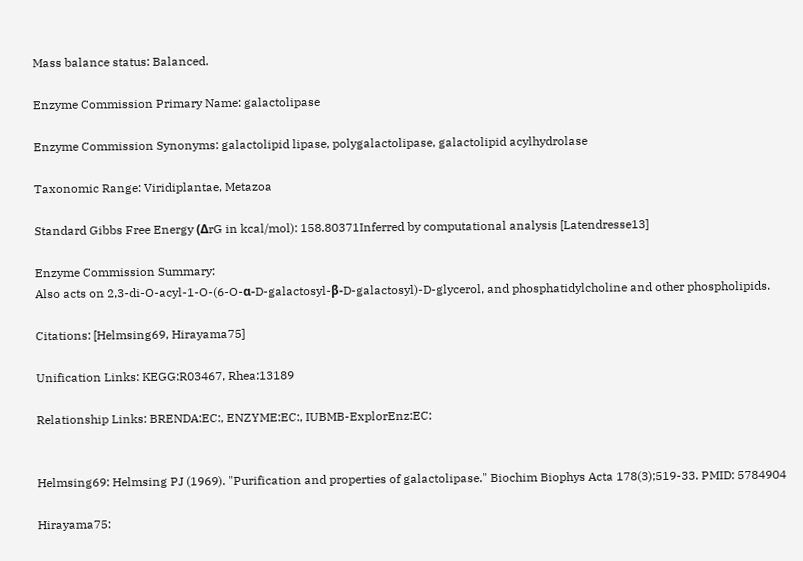Mass balance status: Balanced.

Enzyme Commission Primary Name: galactolipase

Enzyme Commission Synonyms: galactolipid lipase, polygalactolipase, galactolipid acylhydrolase

Taxonomic Range: Viridiplantae, Metazoa

Standard Gibbs Free Energy (ΔrG in kcal/mol): 158.80371Inferred by computational analysis [Latendresse13]

Enzyme Commission Summary:
Also acts on 2,3-di-O-acyl-1-O-(6-O-α-D-galactosyl-β-D-galactosyl)-D-glycerol, and phosphatidylcholine and other phospholipids.

Citations: [Helmsing69, Hirayama75]

Unification Links: KEGG:R03467, Rhea:13189

Relationship Links: BRENDA:EC:, ENZYME:EC:, IUBMB-ExplorEnz:EC:


Helmsing69: Helmsing PJ (1969). "Purification and properties of galactolipase." Biochim Biophys Acta 178(3);519-33. PMID: 5784904

Hirayama75: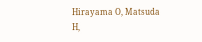Hirayama O, Matsuda H,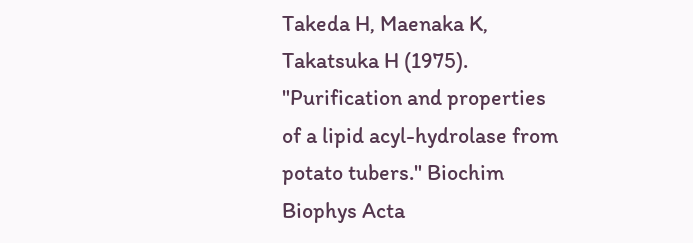Takeda H, Maenaka K, Takatsuka H (1975). "Purification and properties of a lipid acyl-hydrolase from potato tubers." Biochim Biophys Acta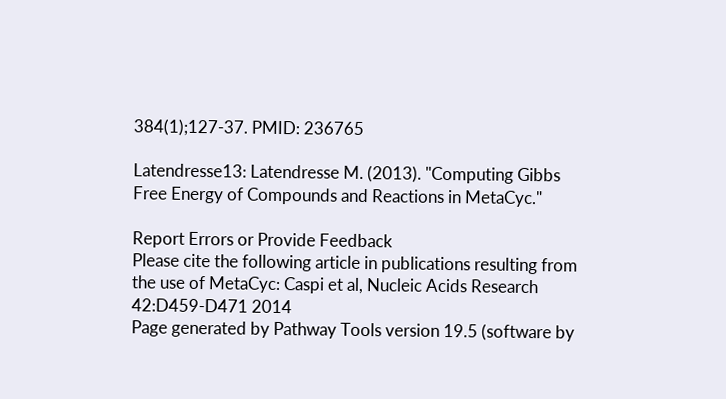384(1);127-37. PMID: 236765

Latendresse13: Latendresse M. (2013). "Computing Gibbs Free Energy of Compounds and Reactions in MetaCyc."

Report Errors or Provide Feedback
Please cite the following article in publications resulting from the use of MetaCyc: Caspi et al, Nucleic Acids Research 42:D459-D471 2014
Page generated by Pathway Tools version 19.5 (software by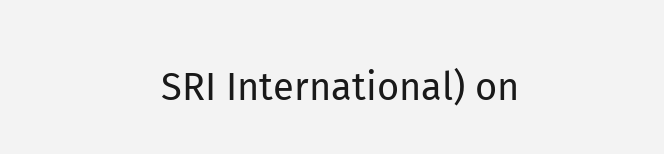SRI International) on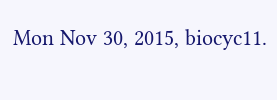Mon Nov 30, 2015, biocyc11.